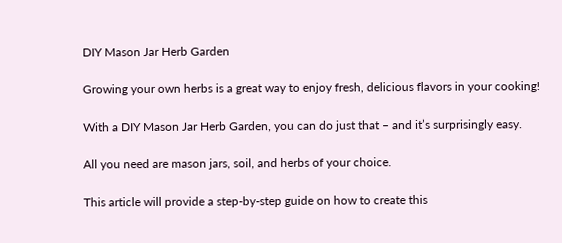DIY Mason Jar Herb Garden

Growing your own herbs is a great way to enjoy fresh, delicious flavors in your cooking!

With a DIY Mason Jar Herb Garden, you can do just that – and it’s surprisingly easy.

All you need are mason jars, soil, and herbs of your choice.

This article will provide a step-by-step guide on how to create this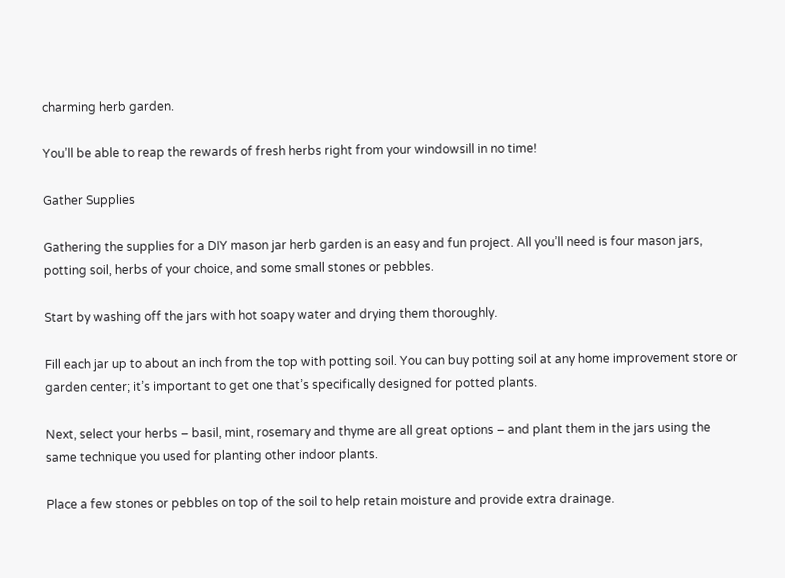charming herb garden.

You’ll be able to reap the rewards of fresh herbs right from your windowsill in no time!

Gather Supplies

Gathering the supplies for a DIY mason jar herb garden is an easy and fun project. All you’ll need is four mason jars, potting soil, herbs of your choice, and some small stones or pebbles.

Start by washing off the jars with hot soapy water and drying them thoroughly.

Fill each jar up to about an inch from the top with potting soil. You can buy potting soil at any home improvement store or garden center; it’s important to get one that’s specifically designed for potted plants.

Next, select your herbs – basil, mint, rosemary and thyme are all great options – and plant them in the jars using the same technique you used for planting other indoor plants.

Place a few stones or pebbles on top of the soil to help retain moisture and provide extra drainage.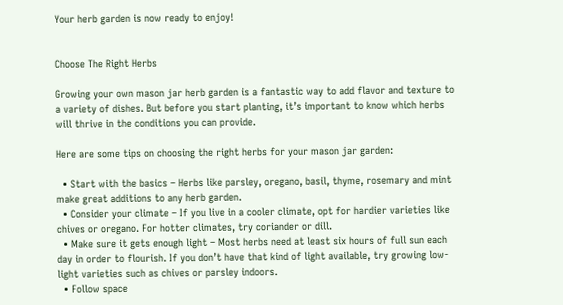Your herb garden is now ready to enjoy!


Choose The Right Herbs

Growing your own mason jar herb garden is a fantastic way to add flavor and texture to a variety of dishes. But before you start planting, it’s important to know which herbs will thrive in the conditions you can provide.

Here are some tips on choosing the right herbs for your mason jar garden:

  • Start with the basics – Herbs like parsley, oregano, basil, thyme, rosemary and mint make great additions to any herb garden.
  • Consider your climate – If you live in a cooler climate, opt for hardier varieties like chives or oregano. For hotter climates, try coriander or dill.
  • Make sure it gets enough light – Most herbs need at least six hours of full sun each day in order to flourish. If you don’t have that kind of light available, try growing low-light varieties such as chives or parsley indoors.
  • Follow space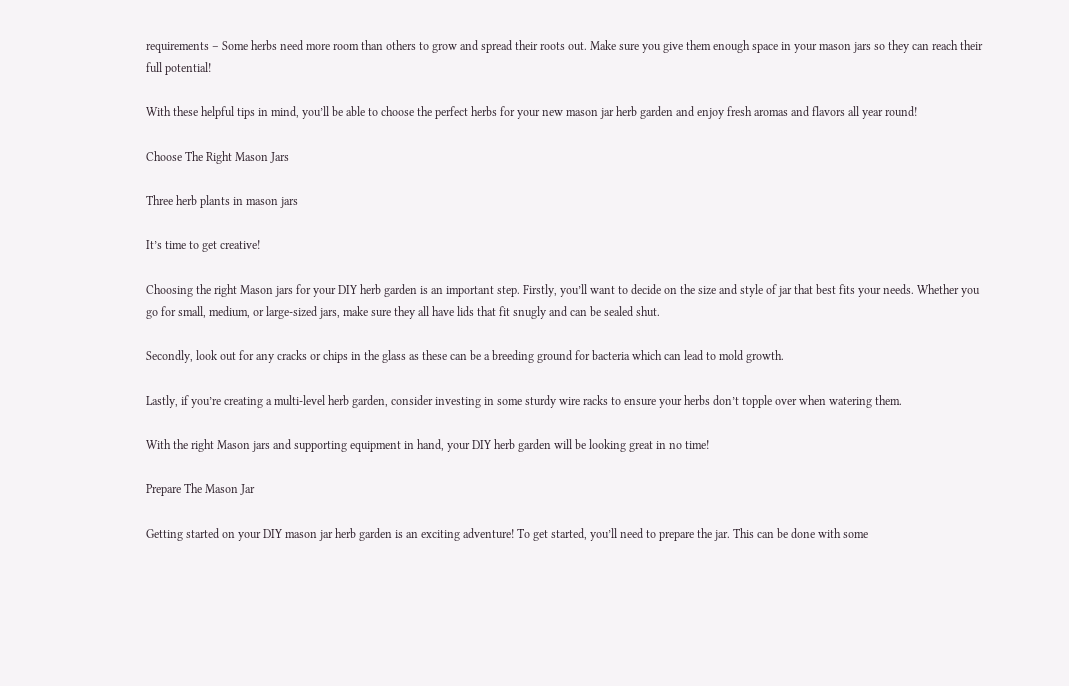requirements – Some herbs need more room than others to grow and spread their roots out. Make sure you give them enough space in your mason jars so they can reach their full potential!

With these helpful tips in mind, you’ll be able to choose the perfect herbs for your new mason jar herb garden and enjoy fresh aromas and flavors all year round!

Choose The Right Mason Jars

Three herb plants in mason jars

It’s time to get creative!

Choosing the right Mason jars for your DIY herb garden is an important step. Firstly, you’ll want to decide on the size and style of jar that best fits your needs. Whether you go for small, medium, or large-sized jars, make sure they all have lids that fit snugly and can be sealed shut.

Secondly, look out for any cracks or chips in the glass as these can be a breeding ground for bacteria which can lead to mold growth.

Lastly, if you’re creating a multi-level herb garden, consider investing in some sturdy wire racks to ensure your herbs don’t topple over when watering them.

With the right Mason jars and supporting equipment in hand, your DIY herb garden will be looking great in no time!

Prepare The Mason Jar

Getting started on your DIY mason jar herb garden is an exciting adventure! To get started, you’ll need to prepare the jar. This can be done with some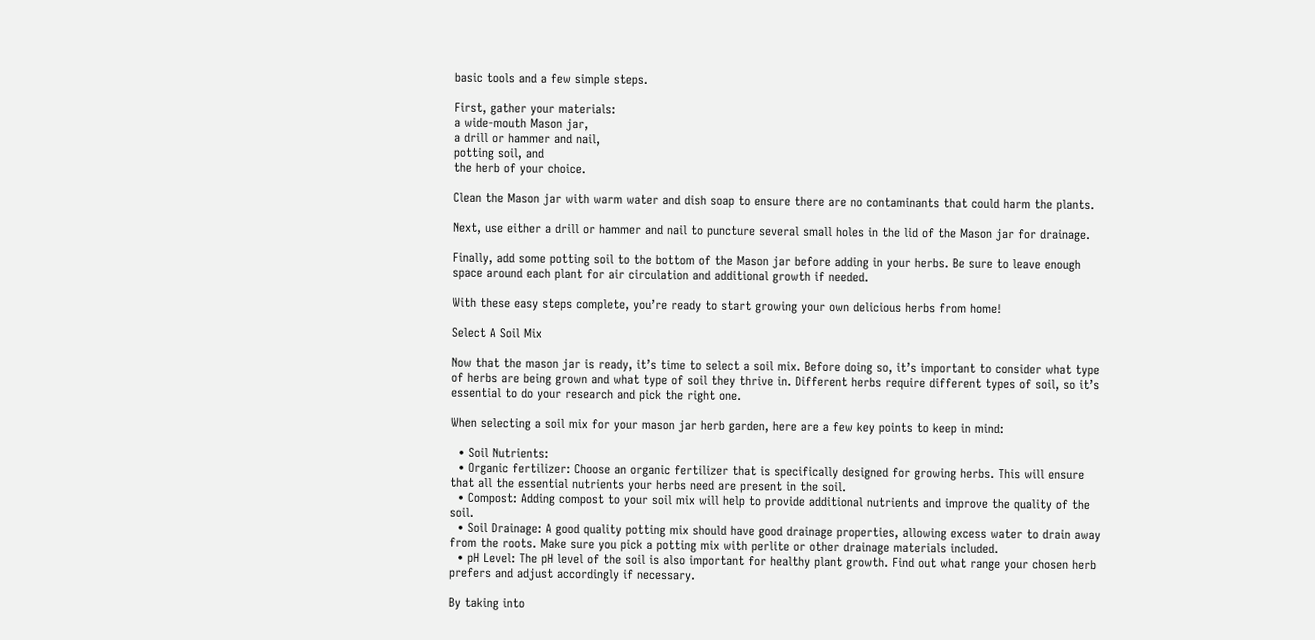basic tools and a few simple steps.

First, gather your materials:
a wide-mouth Mason jar,
a drill or hammer and nail,
potting soil, and
the herb of your choice.

Clean the Mason jar with warm water and dish soap to ensure there are no contaminants that could harm the plants.

Next, use either a drill or hammer and nail to puncture several small holes in the lid of the Mason jar for drainage.

Finally, add some potting soil to the bottom of the Mason jar before adding in your herbs. Be sure to leave enough space around each plant for air circulation and additional growth if needed.

With these easy steps complete, you’re ready to start growing your own delicious herbs from home!

Select A Soil Mix

Now that the mason jar is ready, it’s time to select a soil mix. Before doing so, it’s important to consider what type of herbs are being grown and what type of soil they thrive in. Different herbs require different types of soil, so it’s essential to do your research and pick the right one.

When selecting a soil mix for your mason jar herb garden, here are a few key points to keep in mind:

  • Soil Nutrients:
  • Organic fertilizer: Choose an organic fertilizer that is specifically designed for growing herbs. This will ensure that all the essential nutrients your herbs need are present in the soil.
  • Compost: Adding compost to your soil mix will help to provide additional nutrients and improve the quality of the soil.
  • Soil Drainage: A good quality potting mix should have good drainage properties, allowing excess water to drain away from the roots. Make sure you pick a potting mix with perlite or other drainage materials included.
  • pH Level: The pH level of the soil is also important for healthy plant growth. Find out what range your chosen herb prefers and adjust accordingly if necessary.

By taking into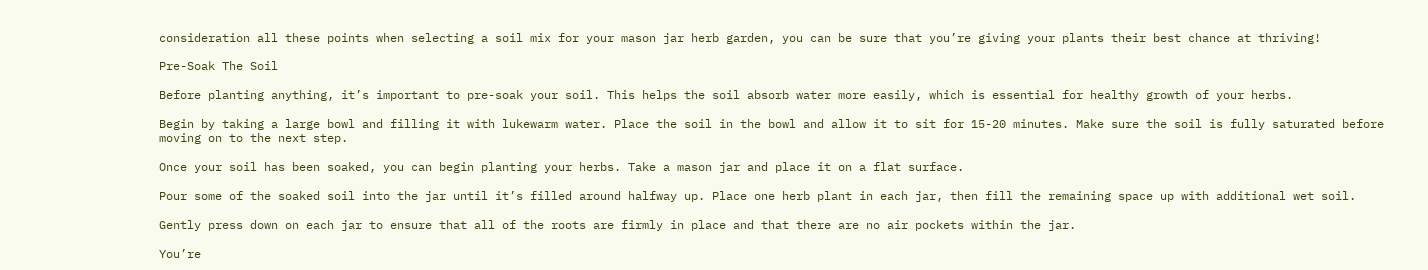consideration all these points when selecting a soil mix for your mason jar herb garden, you can be sure that you’re giving your plants their best chance at thriving!

Pre-Soak The Soil

Before planting anything, it’s important to pre-soak your soil. This helps the soil absorb water more easily, which is essential for healthy growth of your herbs.

Begin by taking a large bowl and filling it with lukewarm water. Place the soil in the bowl and allow it to sit for 15-20 minutes. Make sure the soil is fully saturated before moving on to the next step.

Once your soil has been soaked, you can begin planting your herbs. Take a mason jar and place it on a flat surface.

Pour some of the soaked soil into the jar until it’s filled around halfway up. Place one herb plant in each jar, then fill the remaining space up with additional wet soil.

Gently press down on each jar to ensure that all of the roots are firmly in place and that there are no air pockets within the jar.

You’re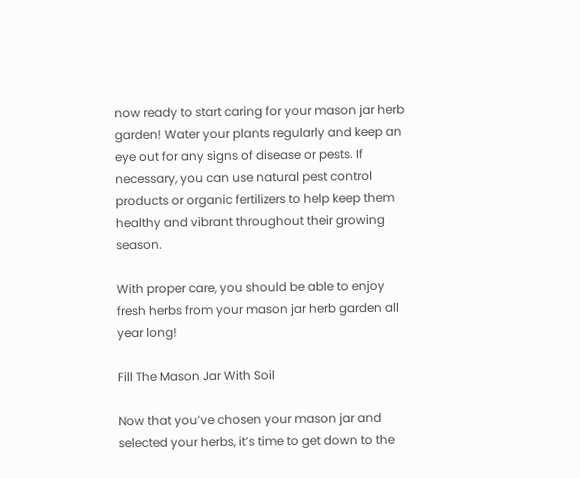now ready to start caring for your mason jar herb garden! Water your plants regularly and keep an eye out for any signs of disease or pests. If necessary, you can use natural pest control products or organic fertilizers to help keep them healthy and vibrant throughout their growing season.

With proper care, you should be able to enjoy fresh herbs from your mason jar herb garden all year long!

Fill The Mason Jar With Soil

Now that you’ve chosen your mason jar and selected your herbs, it’s time to get down to the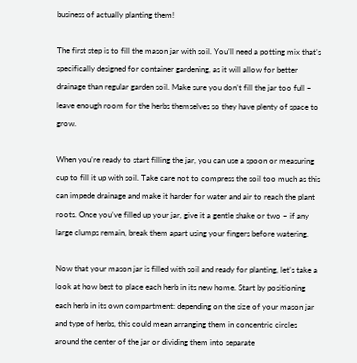business of actually planting them!

The first step is to fill the mason jar with soil. You’ll need a potting mix that’s specifically designed for container gardening, as it will allow for better drainage than regular garden soil. Make sure you don’t fill the jar too full – leave enough room for the herbs themselves so they have plenty of space to grow.

When you’re ready to start filling the jar, you can use a spoon or measuring cup to fill it up with soil. Take care not to compress the soil too much as this can impede drainage and make it harder for water and air to reach the plant roots. Once you’ve filled up your jar, give it a gentle shake or two – if any large clumps remain, break them apart using your fingers before watering.

Now that your mason jar is filled with soil and ready for planting, let’s take a look at how best to place each herb in its new home. Start by positioning each herb in its own compartment: depending on the size of your mason jar and type of herbs, this could mean arranging them in concentric circles around the center of the jar or dividing them into separate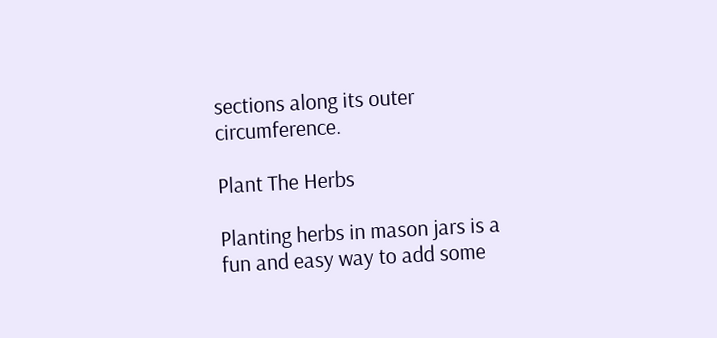sections along its outer circumference.

Plant The Herbs

Planting herbs in mason jars is a fun and easy way to add some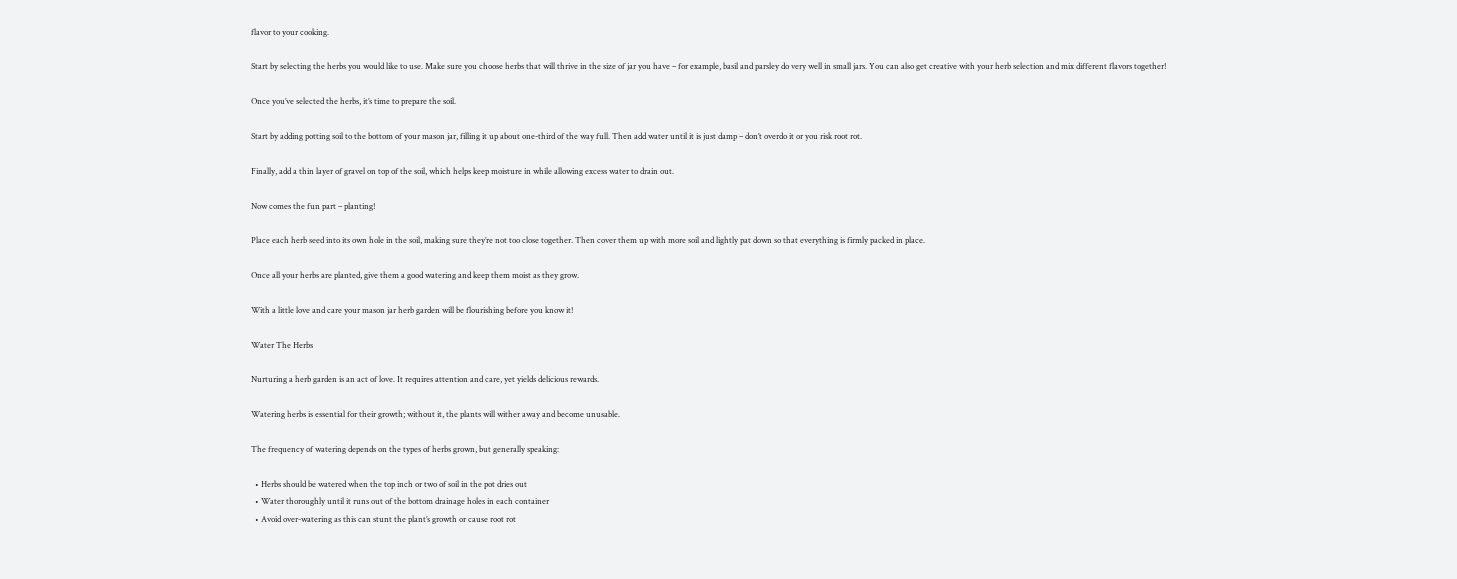flavor to your cooking.

Start by selecting the herbs you would like to use. Make sure you choose herbs that will thrive in the size of jar you have – for example, basil and parsley do very well in small jars. You can also get creative with your herb selection and mix different flavors together!

Once you’ve selected the herbs, it’s time to prepare the soil.

Start by adding potting soil to the bottom of your mason jar, filling it up about one-third of the way full. Then add water until it is just damp – don’t overdo it or you risk root rot.

Finally, add a thin layer of gravel on top of the soil, which helps keep moisture in while allowing excess water to drain out.

Now comes the fun part – planting!

Place each herb seed into its own hole in the soil, making sure they’re not too close together. Then cover them up with more soil and lightly pat down so that everything is firmly packed in place.

Once all your herbs are planted, give them a good watering and keep them moist as they grow.

With a little love and care your mason jar herb garden will be flourishing before you know it!

Water The Herbs

Nurturing a herb garden is an act of love. It requires attention and care, yet yields delicious rewards.

Watering herbs is essential for their growth; without it, the plants will wither away and become unusable.

The frequency of watering depends on the types of herbs grown, but generally speaking:

  • Herbs should be watered when the top inch or two of soil in the pot dries out
  • Water thoroughly until it runs out of the bottom drainage holes in each container
  • Avoid over-watering as this can stunt the plant’s growth or cause root rot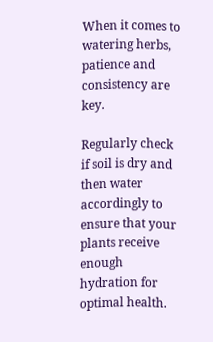When it comes to watering herbs, patience and consistency are key.

Regularly check if soil is dry and then water accordingly to ensure that your plants receive enough hydration for optimal health.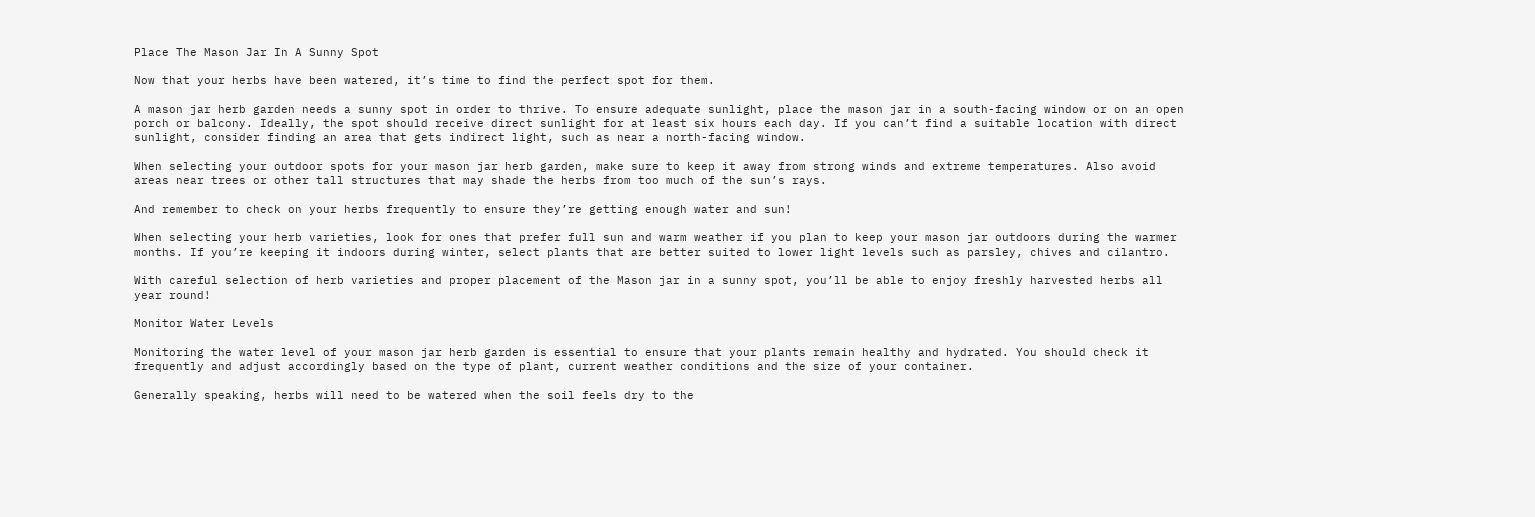Place The Mason Jar In A Sunny Spot

Now that your herbs have been watered, it’s time to find the perfect spot for them.

A mason jar herb garden needs a sunny spot in order to thrive. To ensure adequate sunlight, place the mason jar in a south-facing window or on an open porch or balcony. Ideally, the spot should receive direct sunlight for at least six hours each day. If you can’t find a suitable location with direct sunlight, consider finding an area that gets indirect light, such as near a north-facing window.

When selecting your outdoor spots for your mason jar herb garden, make sure to keep it away from strong winds and extreme temperatures. Also avoid areas near trees or other tall structures that may shade the herbs from too much of the sun’s rays.

And remember to check on your herbs frequently to ensure they’re getting enough water and sun!

When selecting your herb varieties, look for ones that prefer full sun and warm weather if you plan to keep your mason jar outdoors during the warmer months. If you’re keeping it indoors during winter, select plants that are better suited to lower light levels such as parsley, chives and cilantro.

With careful selection of herb varieties and proper placement of the Mason jar in a sunny spot, you’ll be able to enjoy freshly harvested herbs all year round!

Monitor Water Levels

Monitoring the water level of your mason jar herb garden is essential to ensure that your plants remain healthy and hydrated. You should check it frequently and adjust accordingly based on the type of plant, current weather conditions and the size of your container.

Generally speaking, herbs will need to be watered when the soil feels dry to the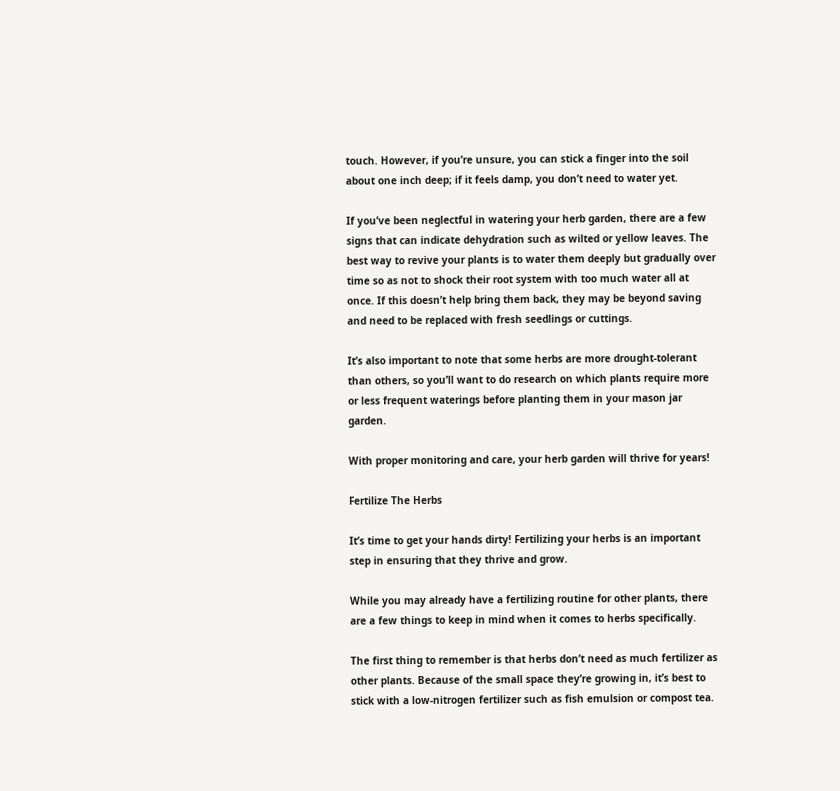touch. However, if you’re unsure, you can stick a finger into the soil about one inch deep; if it feels damp, you don’t need to water yet.

If you’ve been neglectful in watering your herb garden, there are a few signs that can indicate dehydration such as wilted or yellow leaves. The best way to revive your plants is to water them deeply but gradually over time so as not to shock their root system with too much water all at once. If this doesn’t help bring them back, they may be beyond saving and need to be replaced with fresh seedlings or cuttings.

It’s also important to note that some herbs are more drought-tolerant than others, so you’ll want to do research on which plants require more or less frequent waterings before planting them in your mason jar garden.

With proper monitoring and care, your herb garden will thrive for years!

Fertilize The Herbs

It’s time to get your hands dirty! Fertilizing your herbs is an important step in ensuring that they thrive and grow.

While you may already have a fertilizing routine for other plants, there are a few things to keep in mind when it comes to herbs specifically.

The first thing to remember is that herbs don’t need as much fertilizer as other plants. Because of the small space they’re growing in, it’s best to stick with a low-nitrogen fertilizer such as fish emulsion or compost tea.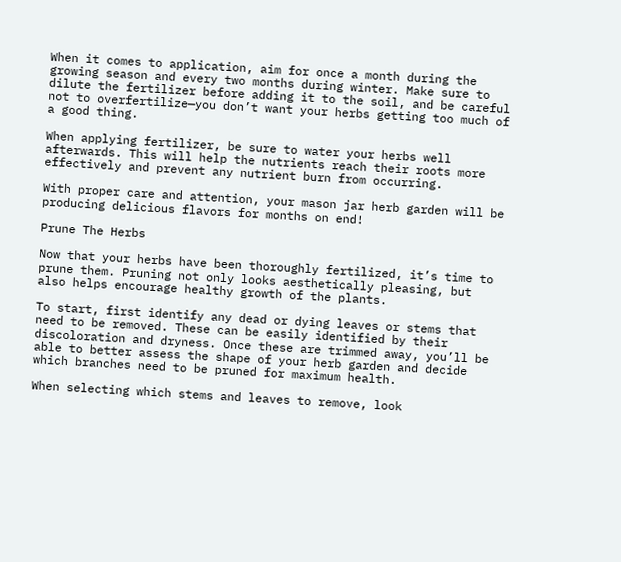When it comes to application, aim for once a month during the growing season and every two months during winter. Make sure to dilute the fertilizer before adding it to the soil, and be careful not to overfertilize—you don’t want your herbs getting too much of a good thing.

When applying fertilizer, be sure to water your herbs well afterwards. This will help the nutrients reach their roots more effectively and prevent any nutrient burn from occurring.

With proper care and attention, your mason jar herb garden will be producing delicious flavors for months on end!

Prune The Herbs

Now that your herbs have been thoroughly fertilized, it’s time to prune them. Pruning not only looks aesthetically pleasing, but also helps encourage healthy growth of the plants.

To start, first identify any dead or dying leaves or stems that need to be removed. These can be easily identified by their discoloration and dryness. Once these are trimmed away, you’ll be able to better assess the shape of your herb garden and decide which branches need to be pruned for maximum health.

When selecting which stems and leaves to remove, look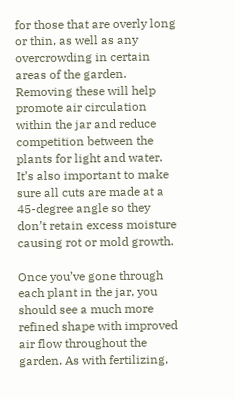for those that are overly long or thin, as well as any overcrowding in certain areas of the garden. Removing these will help promote air circulation within the jar and reduce competition between the plants for light and water. It’s also important to make sure all cuts are made at a 45-degree angle so they don’t retain excess moisture causing rot or mold growth.

Once you’ve gone through each plant in the jar, you should see a much more refined shape with improved air flow throughout the garden. As with fertilizing,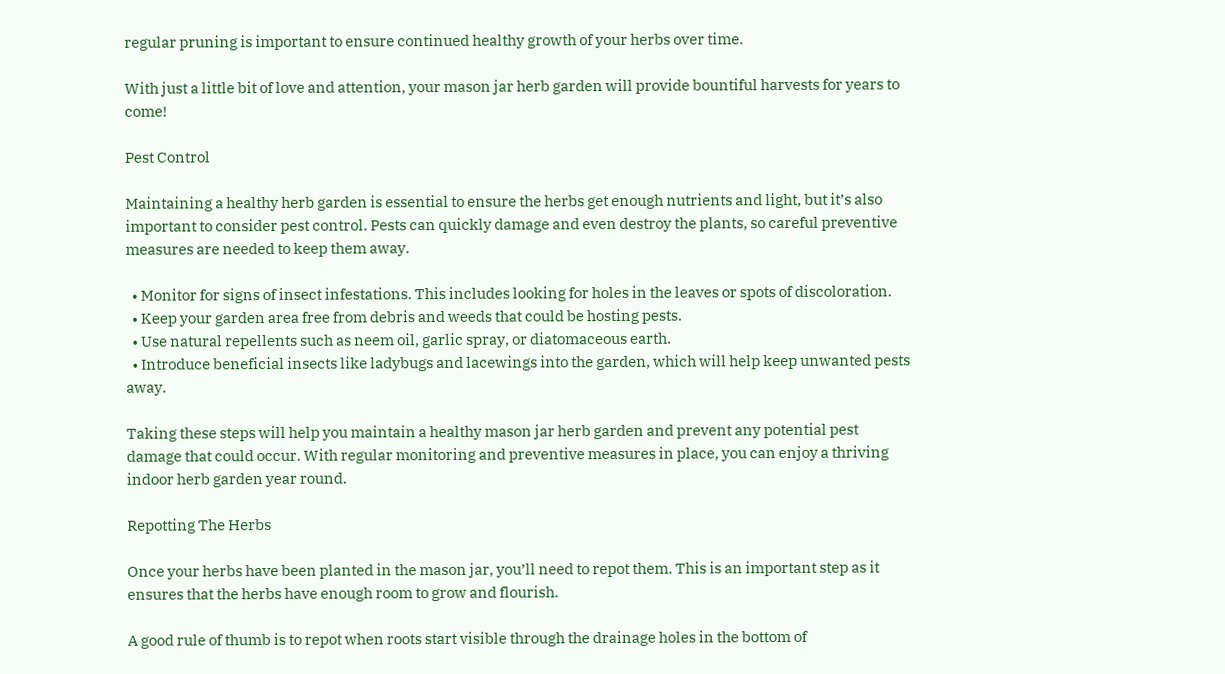regular pruning is important to ensure continued healthy growth of your herbs over time.

With just a little bit of love and attention, your mason jar herb garden will provide bountiful harvests for years to come!

Pest Control

Maintaining a healthy herb garden is essential to ensure the herbs get enough nutrients and light, but it’s also important to consider pest control. Pests can quickly damage and even destroy the plants, so careful preventive measures are needed to keep them away.

  • Monitor for signs of insect infestations. This includes looking for holes in the leaves or spots of discoloration.
  • Keep your garden area free from debris and weeds that could be hosting pests.
  • Use natural repellents such as neem oil, garlic spray, or diatomaceous earth.
  • Introduce beneficial insects like ladybugs and lacewings into the garden, which will help keep unwanted pests away.

Taking these steps will help you maintain a healthy mason jar herb garden and prevent any potential pest damage that could occur. With regular monitoring and preventive measures in place, you can enjoy a thriving indoor herb garden year round.

Repotting The Herbs

Once your herbs have been planted in the mason jar, you’ll need to repot them. This is an important step as it ensures that the herbs have enough room to grow and flourish.

A good rule of thumb is to repot when roots start visible through the drainage holes in the bottom of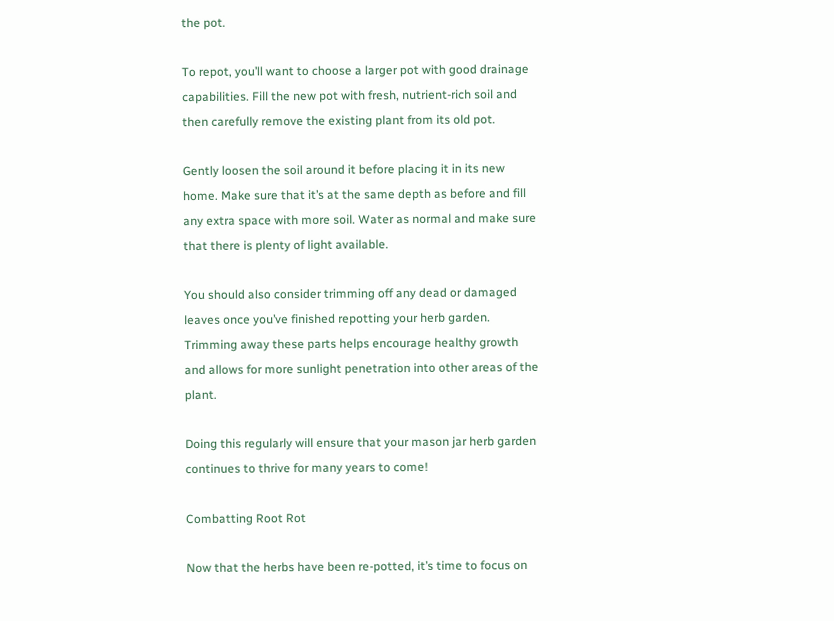the pot.

To repot, you’ll want to choose a larger pot with good drainage capabilities. Fill the new pot with fresh, nutrient-rich soil and then carefully remove the existing plant from its old pot.

Gently loosen the soil around it before placing it in its new home. Make sure that it’s at the same depth as before and fill any extra space with more soil. Water as normal and make sure that there is plenty of light available.

You should also consider trimming off any dead or damaged leaves once you’ve finished repotting your herb garden. Trimming away these parts helps encourage healthy growth and allows for more sunlight penetration into other areas of the plant.

Doing this regularly will ensure that your mason jar herb garden continues to thrive for many years to come!

Combatting Root Rot

Now that the herbs have been re-potted, it’s time to focus on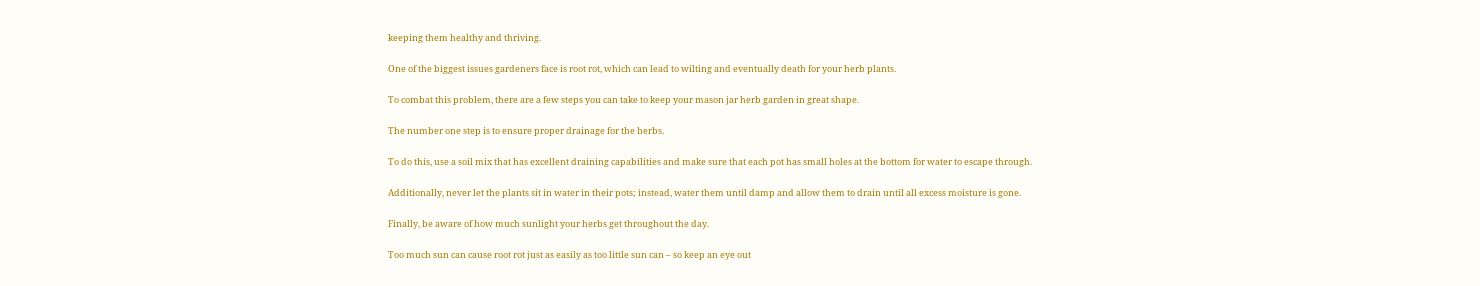keeping them healthy and thriving.

One of the biggest issues gardeners face is root rot, which can lead to wilting and eventually death for your herb plants.

To combat this problem, there are a few steps you can take to keep your mason jar herb garden in great shape.

The number one step is to ensure proper drainage for the herbs.

To do this, use a soil mix that has excellent draining capabilities and make sure that each pot has small holes at the bottom for water to escape through.

Additionally, never let the plants sit in water in their pots; instead, water them until damp and allow them to drain until all excess moisture is gone.

Finally, be aware of how much sunlight your herbs get throughout the day.

Too much sun can cause root rot just as easily as too little sun can – so keep an eye out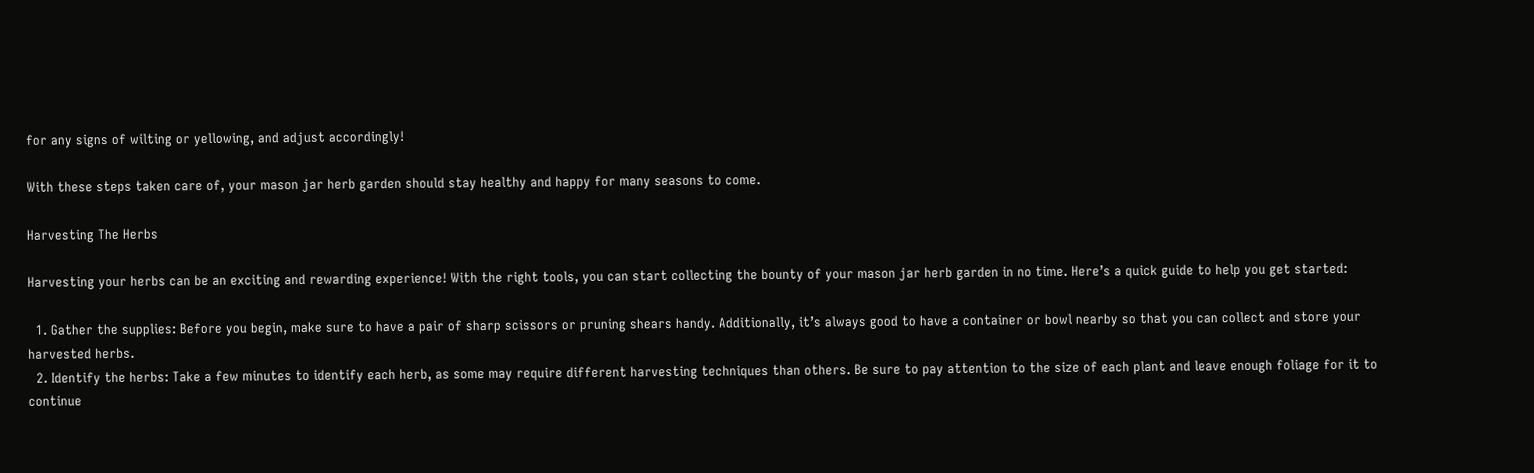for any signs of wilting or yellowing, and adjust accordingly!

With these steps taken care of, your mason jar herb garden should stay healthy and happy for many seasons to come.

Harvesting The Herbs

Harvesting your herbs can be an exciting and rewarding experience! With the right tools, you can start collecting the bounty of your mason jar herb garden in no time. Here’s a quick guide to help you get started:

  1. Gather the supplies: Before you begin, make sure to have a pair of sharp scissors or pruning shears handy. Additionally, it’s always good to have a container or bowl nearby so that you can collect and store your harvested herbs.
  2. Identify the herbs: Take a few minutes to identify each herb, as some may require different harvesting techniques than others. Be sure to pay attention to the size of each plant and leave enough foliage for it to continue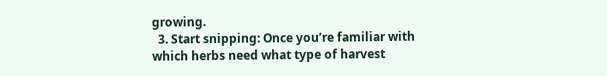growing.
  3. Start snipping: Once you’re familiar with which herbs need what type of harvest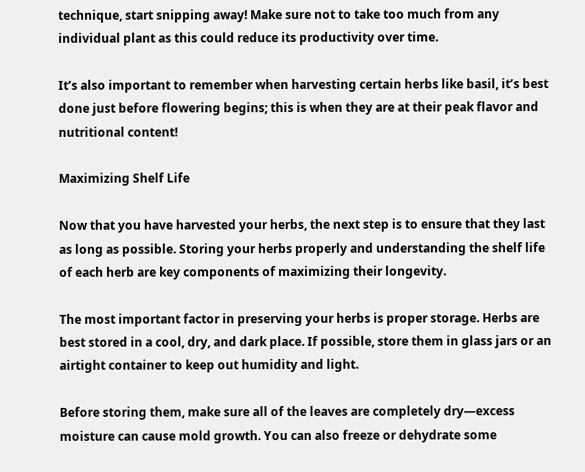technique, start snipping away! Make sure not to take too much from any individual plant as this could reduce its productivity over time.

It’s also important to remember when harvesting certain herbs like basil, it’s best done just before flowering begins; this is when they are at their peak flavor and nutritional content!

Maximizing Shelf Life

Now that you have harvested your herbs, the next step is to ensure that they last as long as possible. Storing your herbs properly and understanding the shelf life of each herb are key components of maximizing their longevity.

The most important factor in preserving your herbs is proper storage. Herbs are best stored in a cool, dry, and dark place. If possible, store them in glass jars or an airtight container to keep out humidity and light.

Before storing them, make sure all of the leaves are completely dry—excess moisture can cause mold growth. You can also freeze or dehydrate some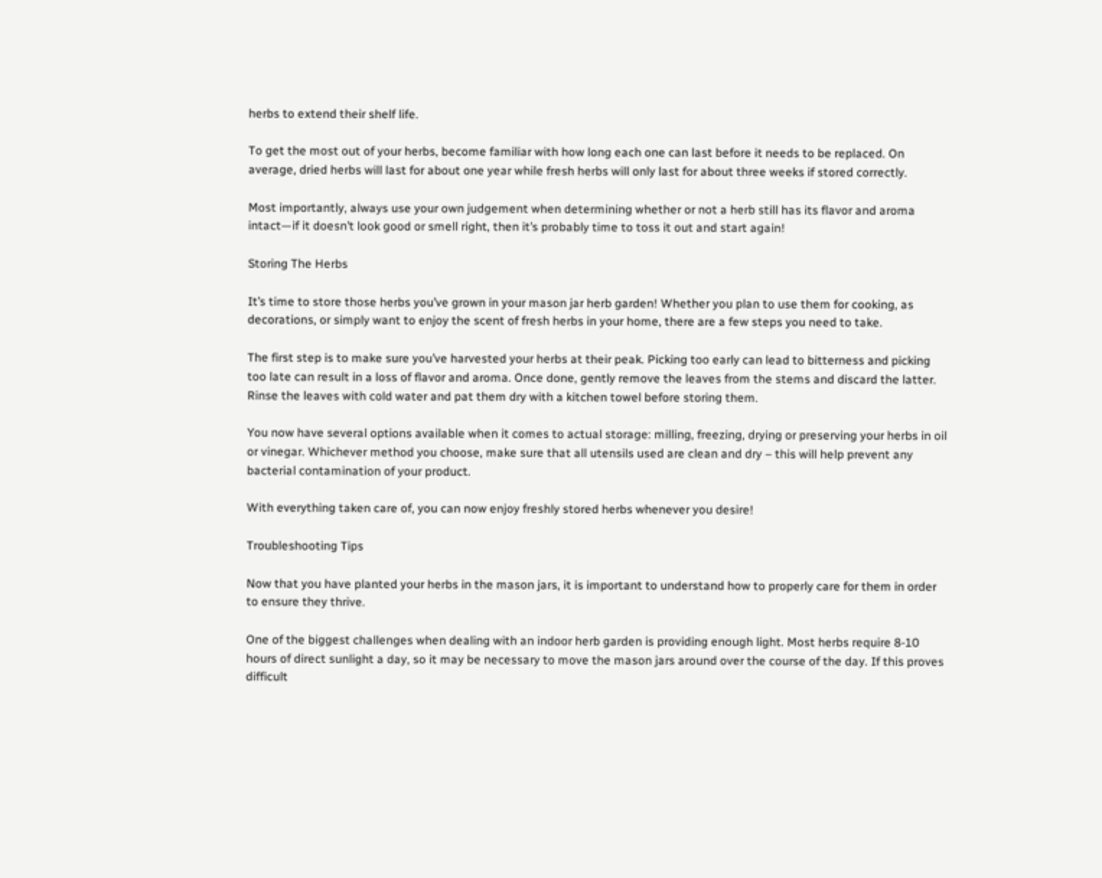herbs to extend their shelf life.

To get the most out of your herbs, become familiar with how long each one can last before it needs to be replaced. On average, dried herbs will last for about one year while fresh herbs will only last for about three weeks if stored correctly.

Most importantly, always use your own judgement when determining whether or not a herb still has its flavor and aroma intact—if it doesn’t look good or smell right, then it’s probably time to toss it out and start again!

Storing The Herbs

It’s time to store those herbs you’ve grown in your mason jar herb garden! Whether you plan to use them for cooking, as decorations, or simply want to enjoy the scent of fresh herbs in your home, there are a few steps you need to take.

The first step is to make sure you’ve harvested your herbs at their peak. Picking too early can lead to bitterness and picking too late can result in a loss of flavor and aroma. Once done, gently remove the leaves from the stems and discard the latter. Rinse the leaves with cold water and pat them dry with a kitchen towel before storing them.

You now have several options available when it comes to actual storage: milling, freezing, drying or preserving your herbs in oil or vinegar. Whichever method you choose, make sure that all utensils used are clean and dry – this will help prevent any bacterial contamination of your product.

With everything taken care of, you can now enjoy freshly stored herbs whenever you desire!

Troubleshooting Tips

Now that you have planted your herbs in the mason jars, it is important to understand how to properly care for them in order to ensure they thrive.

One of the biggest challenges when dealing with an indoor herb garden is providing enough light. Most herbs require 8-10 hours of direct sunlight a day, so it may be necessary to move the mason jars around over the course of the day. If this proves difficult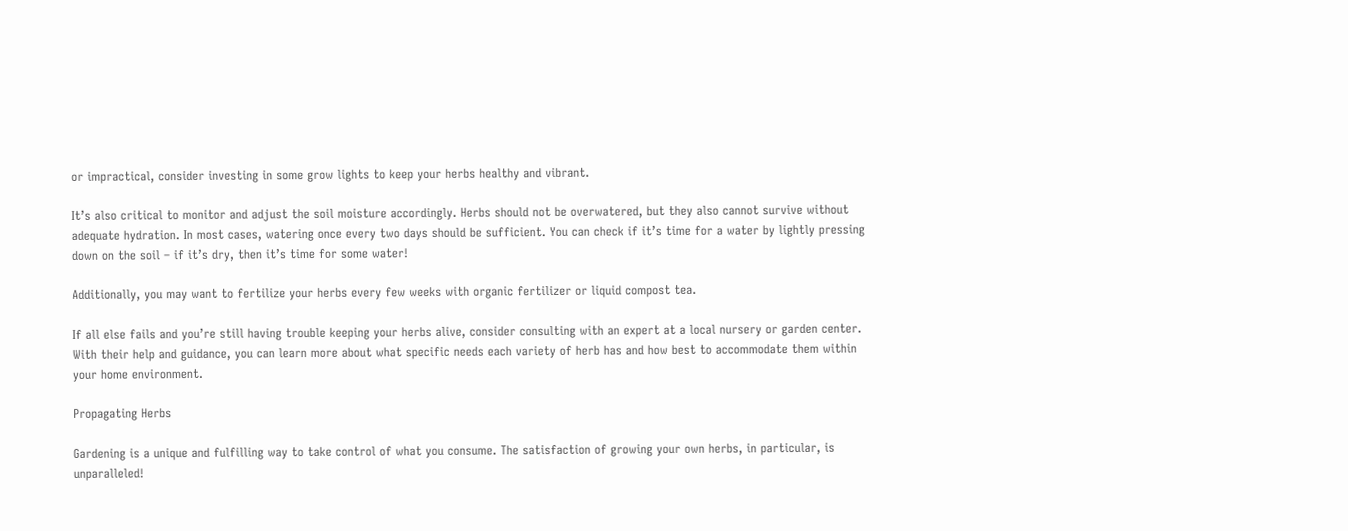or impractical, consider investing in some grow lights to keep your herbs healthy and vibrant.

It’s also critical to monitor and adjust the soil moisture accordingly. Herbs should not be overwatered, but they also cannot survive without adequate hydration. In most cases, watering once every two days should be sufficient. You can check if it’s time for a water by lightly pressing down on the soil – if it’s dry, then it’s time for some water!

Additionally, you may want to fertilize your herbs every few weeks with organic fertilizer or liquid compost tea.

If all else fails and you’re still having trouble keeping your herbs alive, consider consulting with an expert at a local nursery or garden center. With their help and guidance, you can learn more about what specific needs each variety of herb has and how best to accommodate them within your home environment.

Propagating Herbs

Gardening is a unique and fulfilling way to take control of what you consume. The satisfaction of growing your own herbs, in particular, is unparalleled!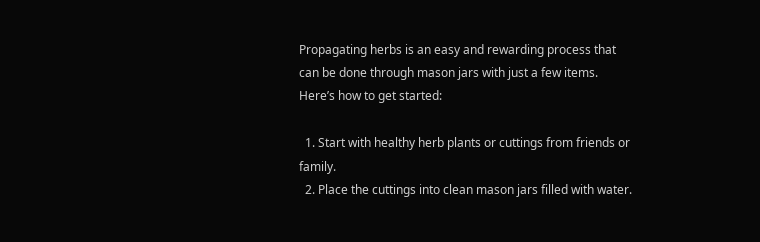Propagating herbs is an easy and rewarding process that can be done through mason jars with just a few items. Here’s how to get started:

  1. Start with healthy herb plants or cuttings from friends or family.
  2. Place the cuttings into clean mason jars filled with water.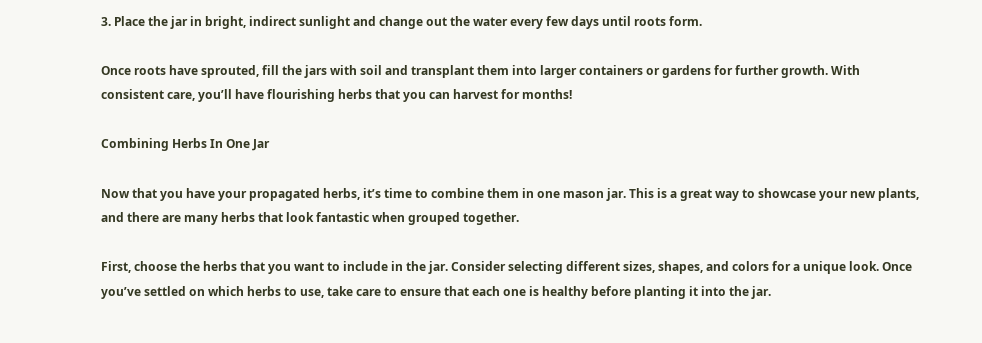3. Place the jar in bright, indirect sunlight and change out the water every few days until roots form.

Once roots have sprouted, fill the jars with soil and transplant them into larger containers or gardens for further growth. With consistent care, you’ll have flourishing herbs that you can harvest for months!

Combining Herbs In One Jar

Now that you have your propagated herbs, it’s time to combine them in one mason jar. This is a great way to showcase your new plants, and there are many herbs that look fantastic when grouped together.

First, choose the herbs that you want to include in the jar. Consider selecting different sizes, shapes, and colors for a unique look. Once you’ve settled on which herbs to use, take care to ensure that each one is healthy before planting it into the jar.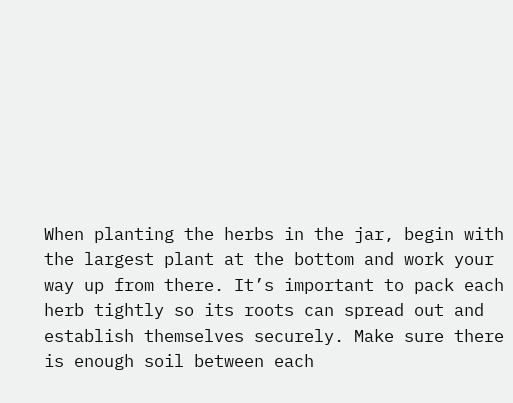When planting the herbs in the jar, begin with the largest plant at the bottom and work your way up from there. It’s important to pack each herb tightly so its roots can spread out and establish themselves securely. Make sure there is enough soil between each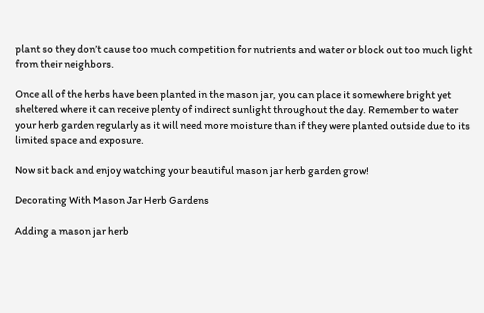plant so they don’t cause too much competition for nutrients and water or block out too much light from their neighbors.

Once all of the herbs have been planted in the mason jar, you can place it somewhere bright yet sheltered where it can receive plenty of indirect sunlight throughout the day. Remember to water your herb garden regularly as it will need more moisture than if they were planted outside due to its limited space and exposure.

Now sit back and enjoy watching your beautiful mason jar herb garden grow!

Decorating With Mason Jar Herb Gardens

Adding a mason jar herb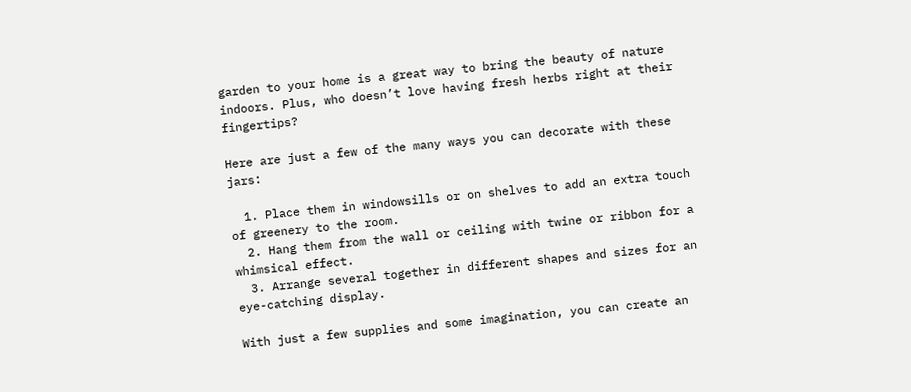garden to your home is a great way to bring the beauty of nature indoors. Plus, who doesn’t love having fresh herbs right at their fingertips?

Here are just a few of the many ways you can decorate with these jars:

  1. Place them in windowsills or on shelves to add an extra touch of greenery to the room.
  2. Hang them from the wall or ceiling with twine or ribbon for a whimsical effect.
  3. Arrange several together in different shapes and sizes for an eye-catching display.

With just a few supplies and some imagination, you can create an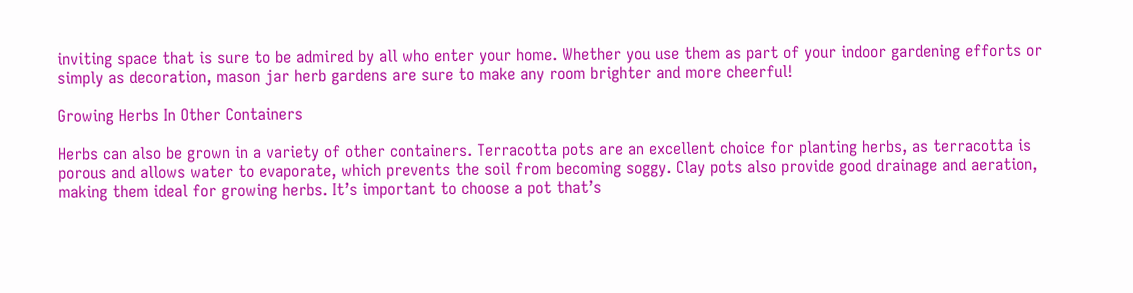inviting space that is sure to be admired by all who enter your home. Whether you use them as part of your indoor gardening efforts or simply as decoration, mason jar herb gardens are sure to make any room brighter and more cheerful!

Growing Herbs In Other Containers

Herbs can also be grown in a variety of other containers. Terracotta pots are an excellent choice for planting herbs, as terracotta is porous and allows water to evaporate, which prevents the soil from becoming soggy. Clay pots also provide good drainage and aeration, making them ideal for growing herbs. It’s important to choose a pot that’s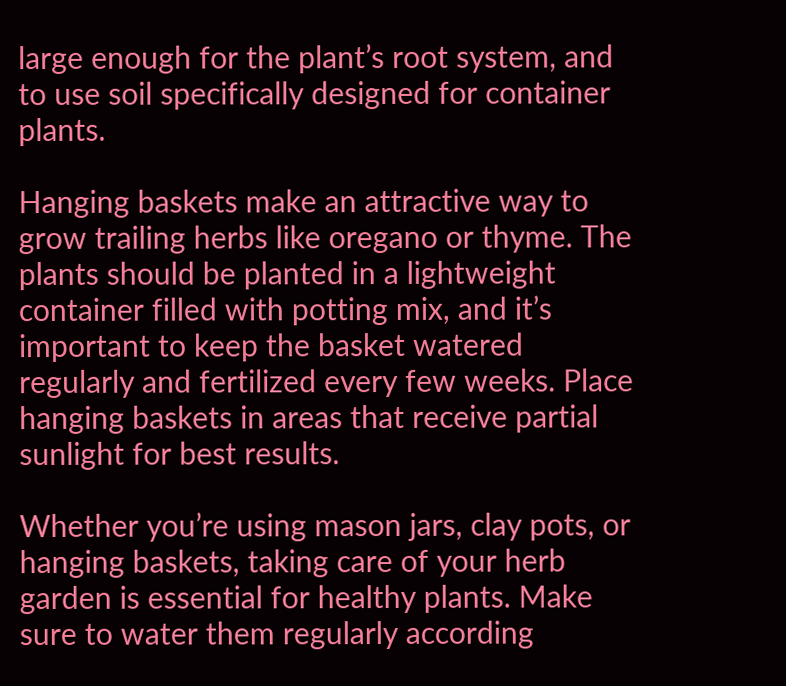large enough for the plant’s root system, and to use soil specifically designed for container plants.

Hanging baskets make an attractive way to grow trailing herbs like oregano or thyme. The plants should be planted in a lightweight container filled with potting mix, and it’s important to keep the basket watered regularly and fertilized every few weeks. Place hanging baskets in areas that receive partial sunlight for best results.

Whether you’re using mason jars, clay pots, or hanging baskets, taking care of your herb garden is essential for healthy plants. Make sure to water them regularly according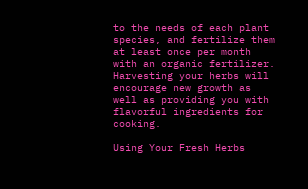to the needs of each plant species, and fertilize them at least once per month with an organic fertilizer. Harvesting your herbs will encourage new growth as well as providing you with flavorful ingredients for cooking.

Using Your Fresh Herbs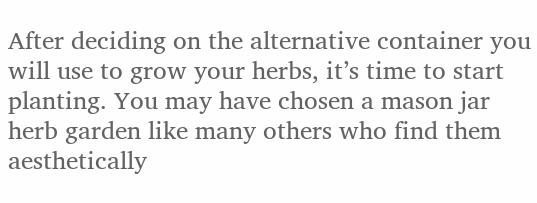After deciding on the alternative container you will use to grow your herbs, it’s time to start planting. You may have chosen a mason jar herb garden like many others who find them aesthetically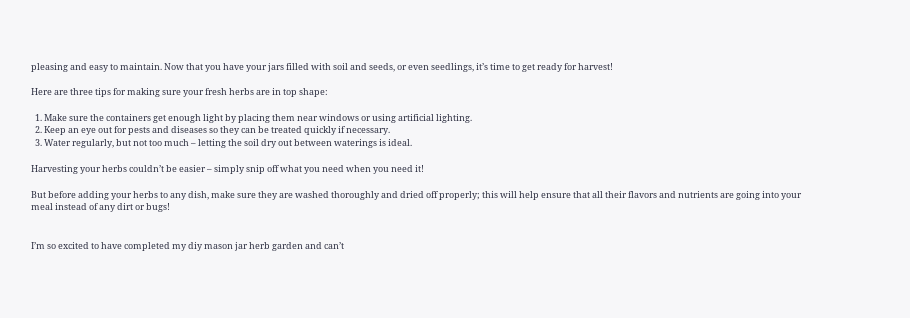pleasing and easy to maintain. Now that you have your jars filled with soil and seeds, or even seedlings, it’s time to get ready for harvest!

Here are three tips for making sure your fresh herbs are in top shape:

  1. Make sure the containers get enough light by placing them near windows or using artificial lighting.
  2. Keep an eye out for pests and diseases so they can be treated quickly if necessary.
  3. Water regularly, but not too much – letting the soil dry out between waterings is ideal.

Harvesting your herbs couldn’t be easier – simply snip off what you need when you need it!

But before adding your herbs to any dish, make sure they are washed thoroughly and dried off properly; this will help ensure that all their flavors and nutrients are going into your meal instead of any dirt or bugs!


I’m so excited to have completed my diy mason jar herb garden and can’t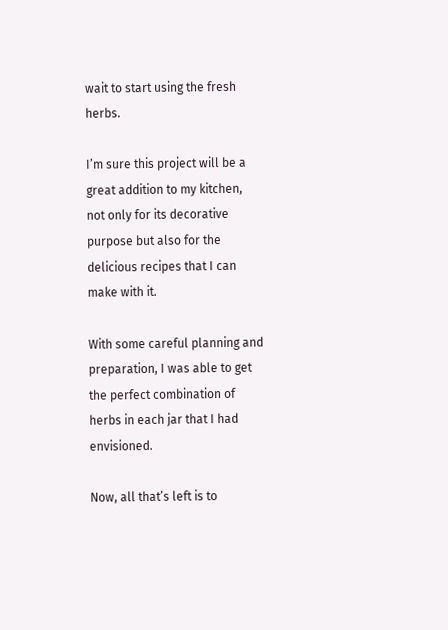wait to start using the fresh herbs.

I’m sure this project will be a great addition to my kitchen, not only for its decorative purpose but also for the delicious recipes that I can make with it.

With some careful planning and preparation, I was able to get the perfect combination of herbs in each jar that I had envisioned.

Now, all that’s left is to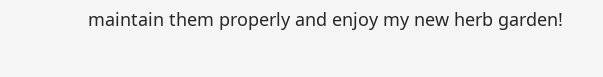maintain them properly and enjoy my new herb garden!